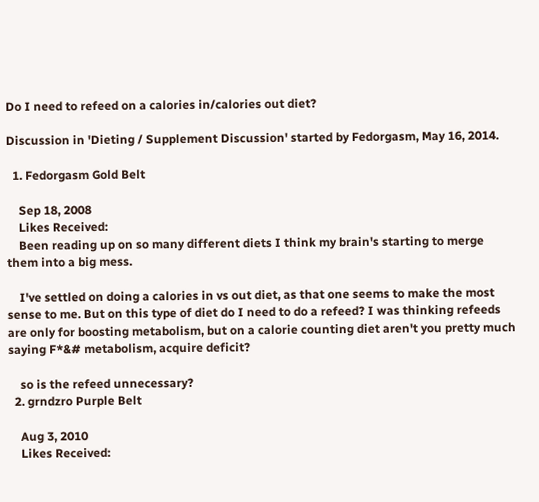Do I need to refeed on a calories in/calories out diet?

Discussion in 'Dieting / Supplement Discussion' started by Fedorgasm, May 16, 2014.

  1. Fedorgasm Gold Belt

    Sep 18, 2008
    Likes Received:
    Been reading up on so many different diets I think my brain's starting to merge them into a big mess.

    I've settled on doing a calories in vs out diet, as that one seems to make the most sense to me. But on this type of diet do I need to do a refeed? I was thinking refeeds are only for boosting metabolism, but on a calorie counting diet aren't you pretty much saying F*&# metabolism, acquire deficit?

    so is the refeed unnecessary?
  2. grndzro Purple Belt

    Aug 3, 2010
    Likes Received: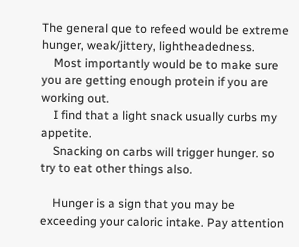The general que to refeed would be extreme hunger, weak/jittery, lightheadedness.
    Most importantly would be to make sure you are getting enough protein if you are working out.
    I find that a light snack usually curbs my appetite.
    Snacking on carbs will trigger hunger. so try to eat other things also.

    Hunger is a sign that you may be exceeding your caloric intake. Pay attention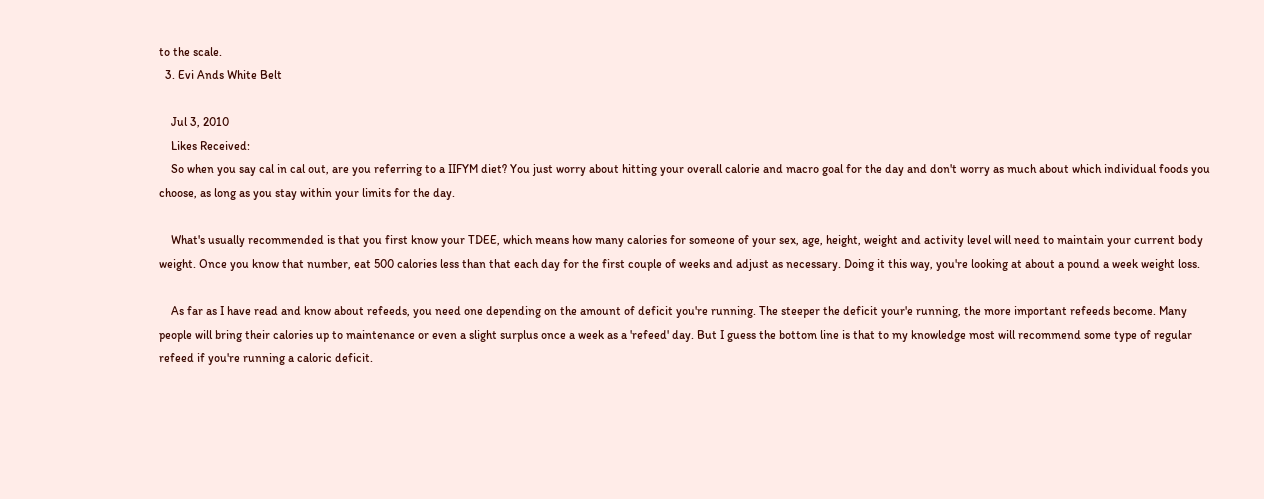to the scale.
  3. Evi Ands White Belt

    Jul 3, 2010
    Likes Received:
    So when you say cal in cal out, are you referring to a IIFYM diet? You just worry about hitting your overall calorie and macro goal for the day and don't worry as much about which individual foods you choose, as long as you stay within your limits for the day.

    What's usually recommended is that you first know your TDEE, which means how many calories for someone of your sex, age, height, weight and activity level will need to maintain your current body weight. Once you know that number, eat 500 calories less than that each day for the first couple of weeks and adjust as necessary. Doing it this way, you're looking at about a pound a week weight loss.

    As far as I have read and know about refeeds, you need one depending on the amount of deficit you're running. The steeper the deficit your'e running, the more important refeeds become. Many people will bring their calories up to maintenance or even a slight surplus once a week as a 'refeed' day. But I guess the bottom line is that to my knowledge most will recommend some type of regular refeed if you're running a caloric deficit.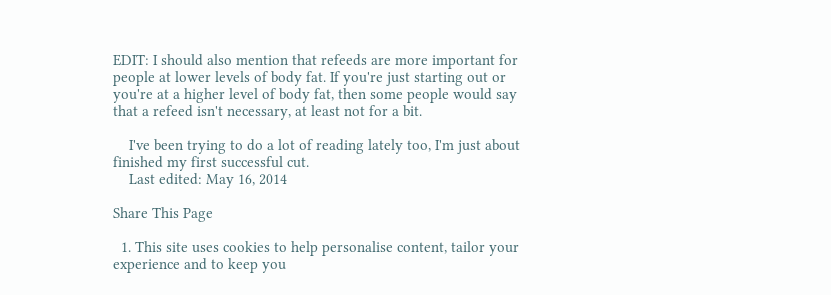EDIT: I should also mention that refeeds are more important for people at lower levels of body fat. If you're just starting out or you're at a higher level of body fat, then some people would say that a refeed isn't necessary, at least not for a bit.

    I've been trying to do a lot of reading lately too, I'm just about finished my first successful cut.
    Last edited: May 16, 2014

Share This Page

  1. This site uses cookies to help personalise content, tailor your experience and to keep you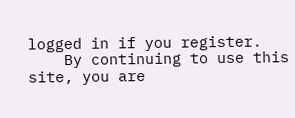logged in if you register.
    By continuing to use this site, you are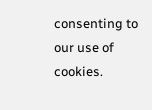consenting to our use of cookies.